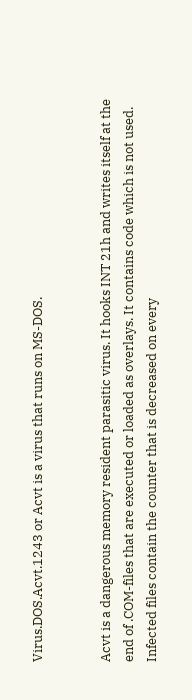Virus.DOS.Acvt.1243 or Acvt is a virus that runs on MS-DOS.


Acvt is a dangerous memory resident parasitic virus. It hooks INT 21h and writes itself at the end of .COM-files that are executed or loaded as overlays. It contains code which is not used. Infected files contain the counter that is decreased on every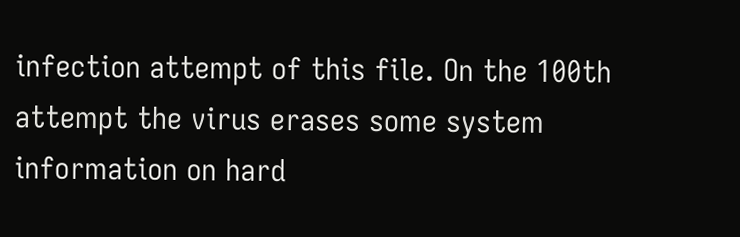infection attempt of this file. On the 100th attempt the virus erases some system information on hard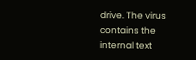drive. The virus contains the internal text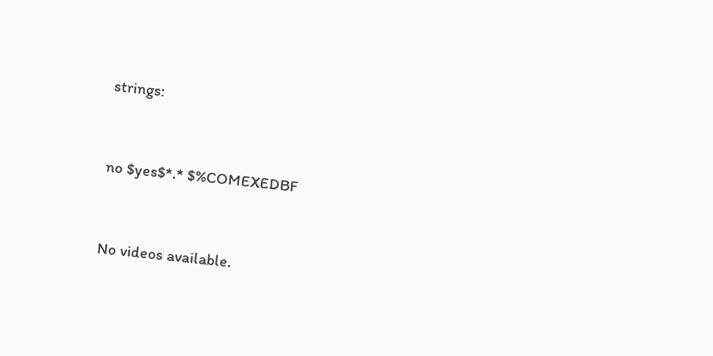strings:


no $yes$*.* $%COMEXEDBF


No videos available.